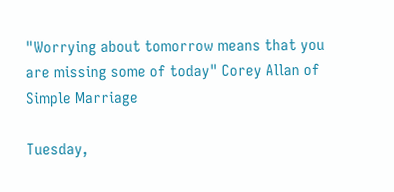"Worrying about tomorrow means that you are missing some of today" Corey Allan of Simple Marriage

Tuesday,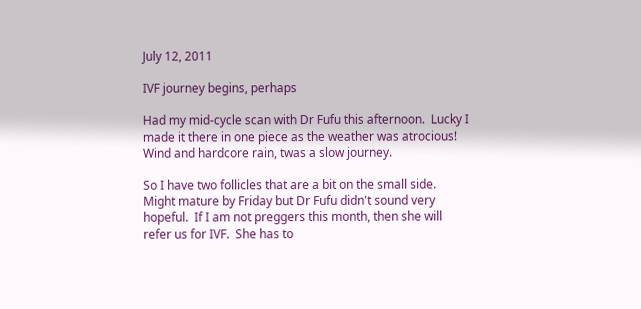July 12, 2011

IVF journey begins, perhaps

Had my mid-cycle scan with Dr Fufu this afternoon.  Lucky I made it there in one piece as the weather was atrocious!  Wind and hardcore rain, twas a slow journey.

So I have two follicles that are a bit on the small side.  Might mature by Friday but Dr Fufu didn't sound very hopeful.  If I am not preggers this month, then she will refer us for IVF.  She has to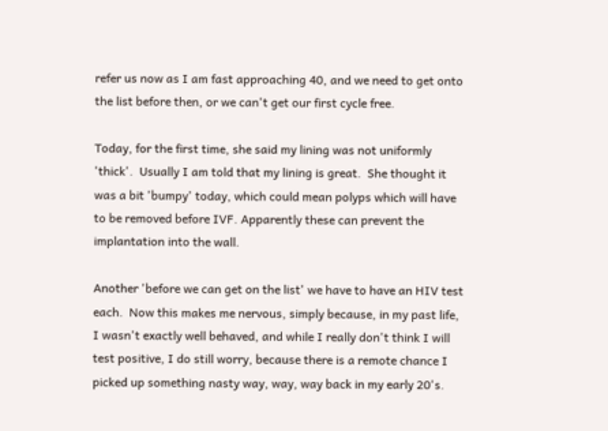refer us now as I am fast approaching 40, and we need to get onto the list before then, or we can't get our first cycle free.

Today, for the first time, she said my lining was not uniformly 'thick'.  Usually I am told that my lining is great.  She thought it was a bit 'bumpy' today, which could mean polyps which will have to be removed before IVF. Apparently these can prevent the implantation into the wall.

Another 'before we can get on the list' we have to have an HIV test each.  Now this makes me nervous, simply because, in my past life, I wasn't exactly well behaved, and while I really don't think I will test positive, I do still worry, because there is a remote chance I picked up something nasty way, way, way back in my early 20's.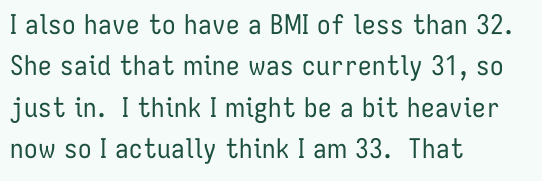I also have to have a BMI of less than 32.  She said that mine was currently 31, so just in.  I think I might be a bit heavier now so I actually think I am 33.  That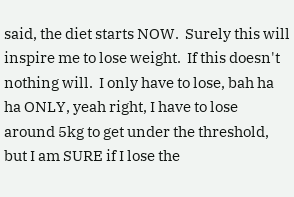said, the diet starts NOW.  Surely this will inspire me to lose weight.  If this doesn't nothing will.  I only have to lose, bah ha ha ONLY, yeah right, I have to lose around 5kg to get under the threshold, but I am SURE if I lose the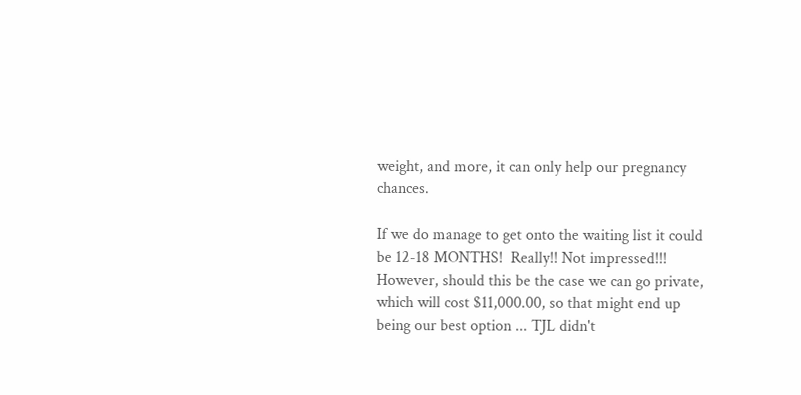weight, and more, it can only help our pregnancy chances.

If we do manage to get onto the waiting list it could be 12-18 MONTHS!  Really!! Not impressed!!!  However, should this be the case we can go private, which will cost $11,000.00, so that might end up being our best option ... TJL didn't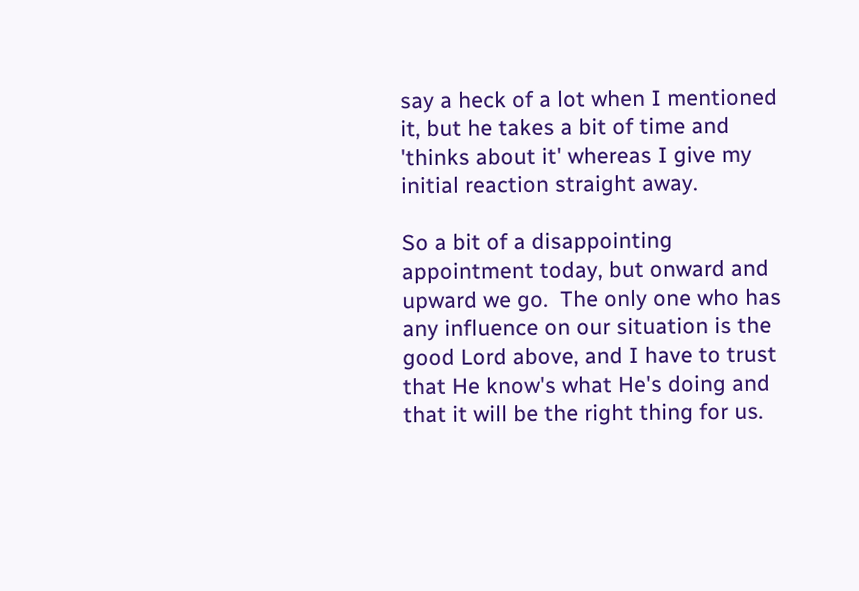say a heck of a lot when I mentioned it, but he takes a bit of time and 'thinks about it' whereas I give my initial reaction straight away.

So a bit of a disappointing appointment today, but onward and upward we go.  The only one who has any influence on our situation is the good Lord above, and I have to trust that He know's what He's doing and that it will be the right thing for us.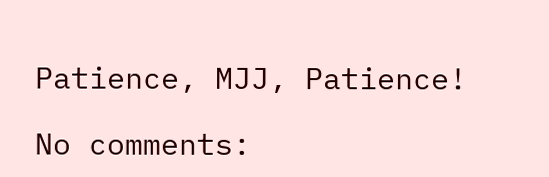Patience, MJJ, Patience!

No comments: